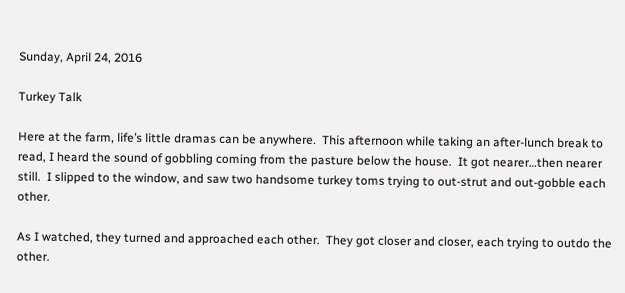Sunday, April 24, 2016

Turkey Talk

Here at the farm, life’s little dramas can be anywhere.  This afternoon while taking an after-lunch break to read, I heard the sound of gobbling coming from the pasture below the house.  It got nearer…then nearer still.  I slipped to the window, and saw two handsome turkey toms trying to out-strut and out-gobble each other.

As I watched, they turned and approached each other.  They got closer and closer, each trying to outdo the other.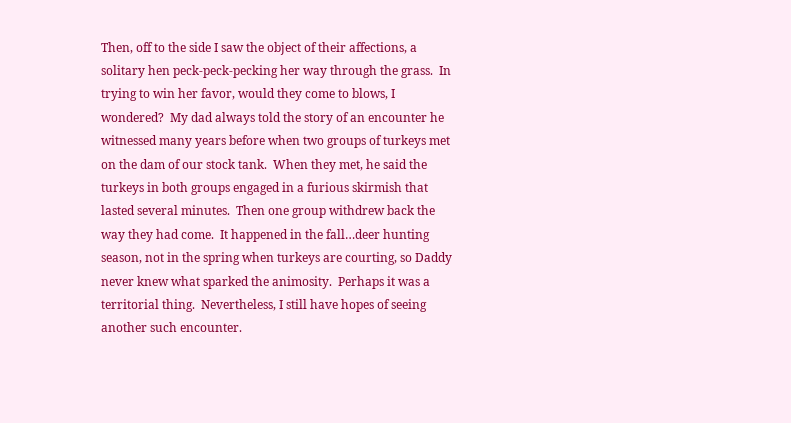Then, off to the side I saw the object of their affections, a solitary hen peck-peck-pecking her way through the grass.  In trying to win her favor, would they come to blows, I wondered?  My dad always told the story of an encounter he witnessed many years before when two groups of turkeys met on the dam of our stock tank.  When they met, he said the turkeys in both groups engaged in a furious skirmish that lasted several minutes.  Then one group withdrew back the way they had come.  It happened in the fall…deer hunting season, not in the spring when turkeys are courting, so Daddy never knew what sparked the animosity.  Perhaps it was a territorial thing.  Nevertheless, I still have hopes of seeing another such encounter.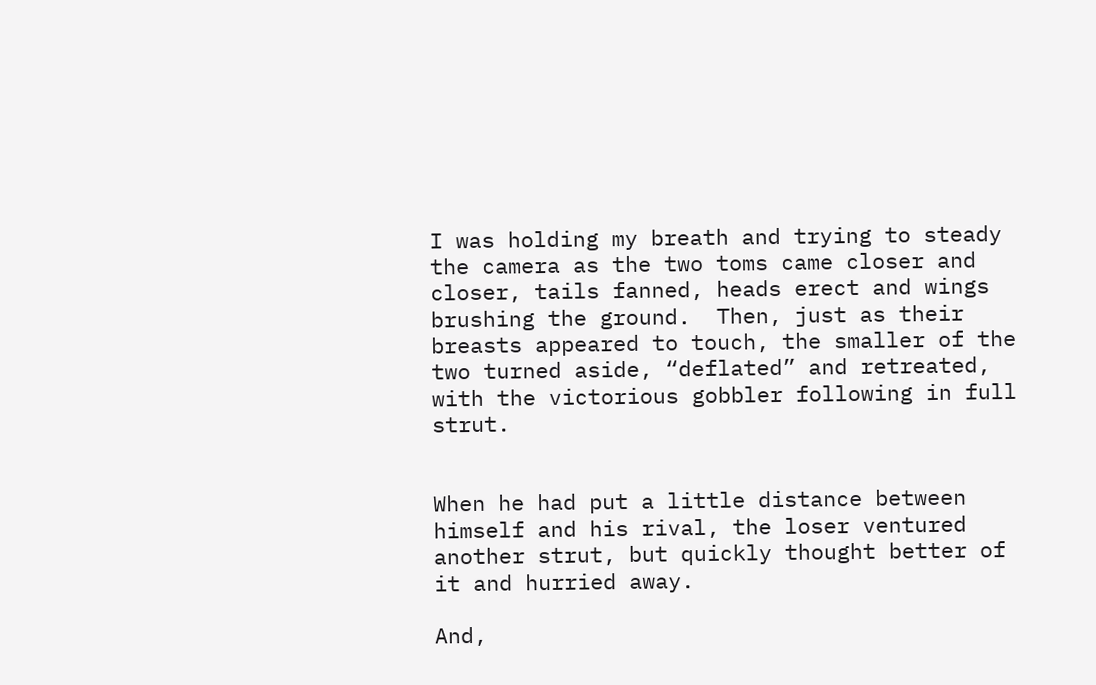I was holding my breath and trying to steady the camera as the two toms came closer and closer, tails fanned, heads erect and wings brushing the ground.  Then, just as their breasts appeared to touch, the smaller of the two turned aside, “deflated” and retreated, with the victorious gobbler following in full strut.


When he had put a little distance between himself and his rival, the loser ventured another strut, but quickly thought better of it and hurried away.

And,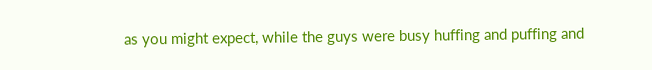as you might expect, while the guys were busy huffing and puffing and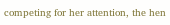competing for her attention, the hen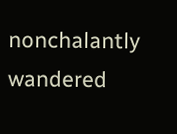nonchalantly wandered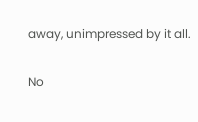away, unimpressed by it all.

No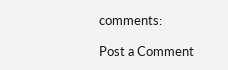comments:

Post a Comment